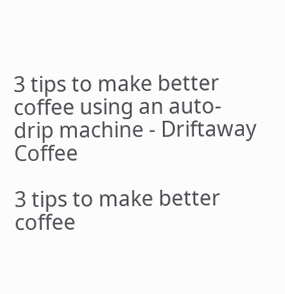3 tips to make better coffee using an auto-drip machine - Driftaway Coffee

3 tips to make better coffee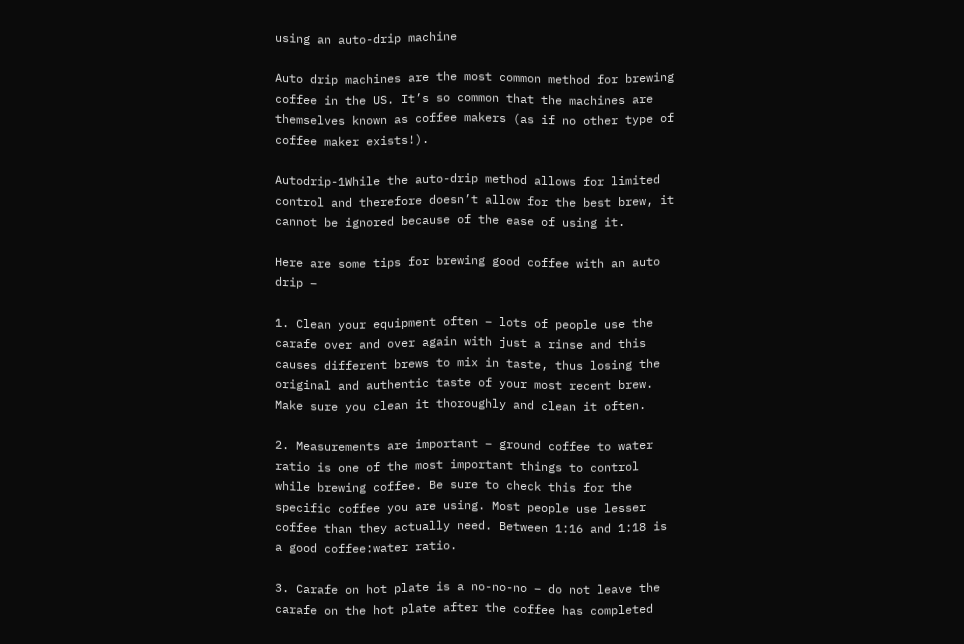using an auto-drip machine

Auto drip machines are the most common method for brewing coffee in the US. It’s so common that the machines are themselves known as coffee makers (as if no other type of coffee maker exists!).

Autodrip-1While the auto-drip method allows for limited control and therefore doesn’t allow for the best brew, it cannot be ignored because of the ease of using it.

Here are some tips for brewing good coffee with an auto drip –

1. Clean your equipment often – lots of people use the carafe over and over again with just a rinse and this causes different brews to mix in taste, thus losing the original and authentic taste of your most recent brew. Make sure you clean it thoroughly and clean it often.

2. Measurements are important – ground coffee to water ratio is one of the most important things to control while brewing coffee. Be sure to check this for the specific coffee you are using. Most people use lesser coffee than they actually need. Between 1:16 and 1:18 is a good coffee:water ratio.

3. Carafe on hot plate is a no-no-no – do not leave the carafe on the hot plate after the coffee has completed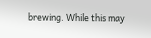brewing. While this may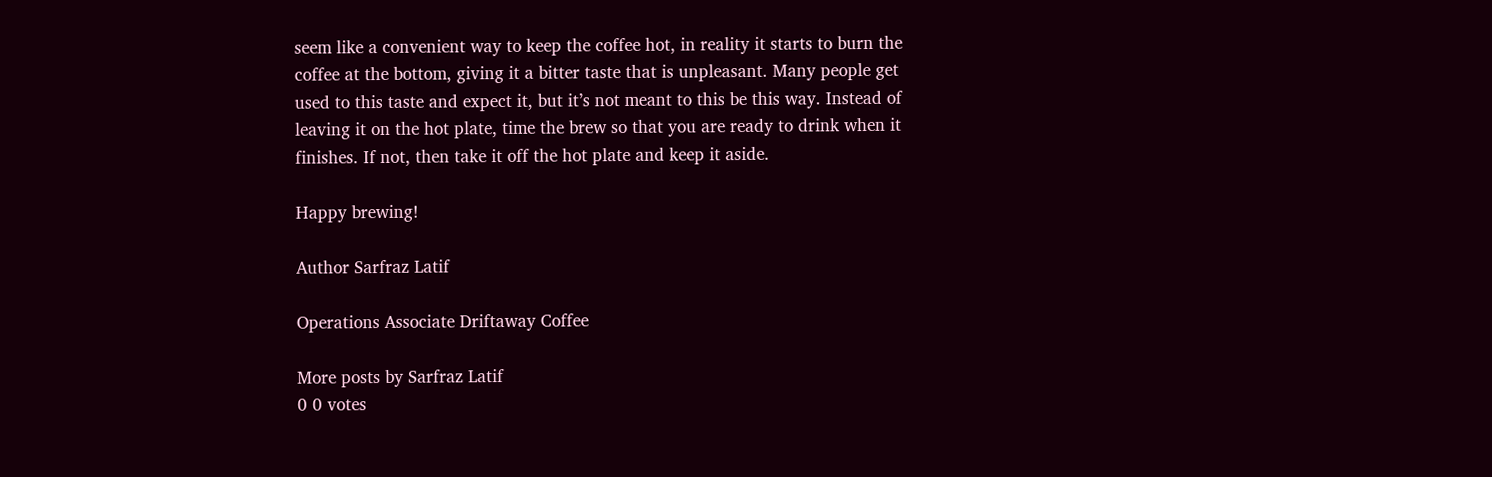seem like a convenient way to keep the coffee hot, in reality it starts to burn the coffee at the bottom, giving it a bitter taste that is unpleasant. Many people get used to this taste and expect it, but it’s not meant to this be this way. Instead of leaving it on the hot plate, time the brew so that you are ready to drink when it finishes. If not, then take it off the hot plate and keep it aside.

Happy brewing!

Author Sarfraz Latif

Operations Associate Driftaway Coffee

More posts by Sarfraz Latif
0 0 votes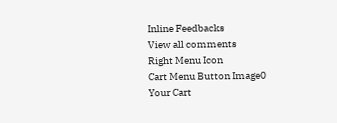Inline Feedbacks
View all comments
Right Menu Icon
Cart Menu Button Image0
Your Cart